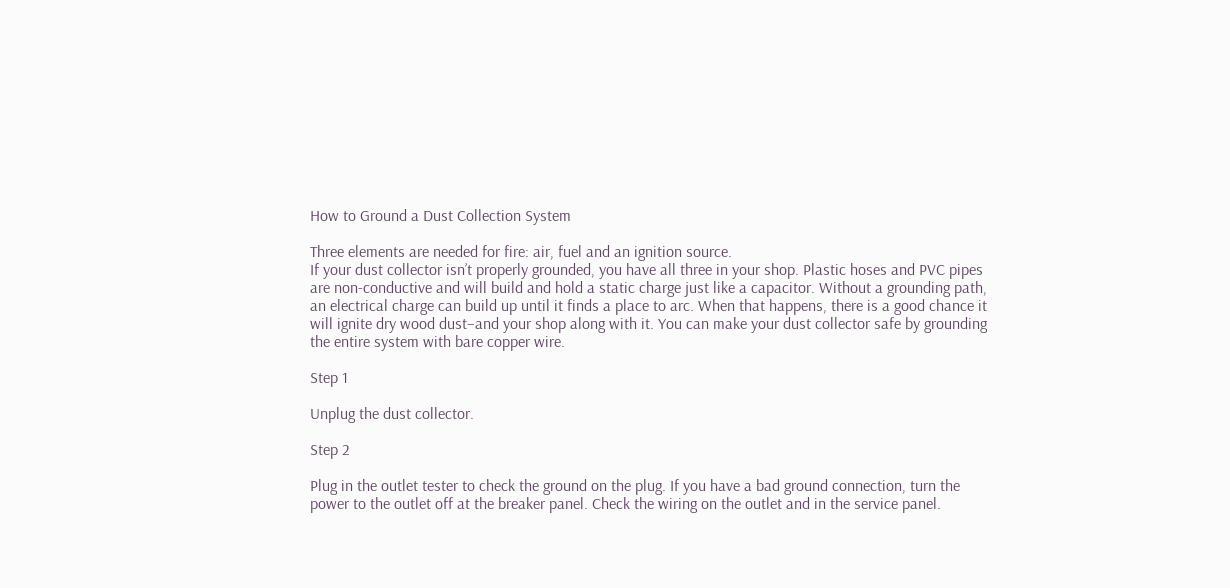How to Ground a Dust Collection System

Three elements are needed for fire: air, fuel and an ignition source.
If your dust collector isn’t properly grounded, you have all three in your shop. Plastic hoses and PVC pipes are non-conductive and will build and hold a static charge just like a capacitor. Without a grounding path, an electrical charge can build up until it finds a place to arc. When that happens, there is a good chance it will ignite dry wood dust–and your shop along with it. You can make your dust collector safe by grounding the entire system with bare copper wire.

Step 1

Unplug the dust collector.

Step 2

Plug in the outlet tester to check the ground on the plug. If you have a bad ground connection, turn the power to the outlet off at the breaker panel. Check the wiring on the outlet and in the service panel.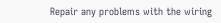Repair any problems with the wiring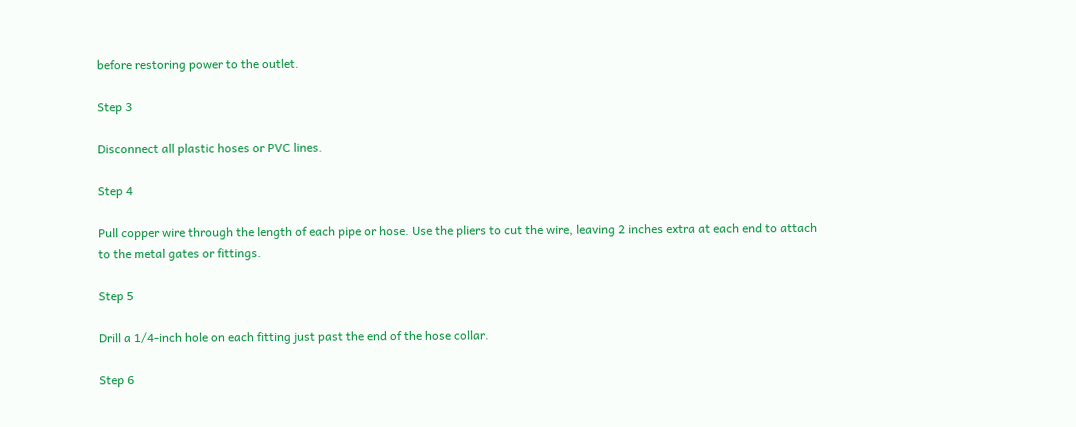before restoring power to the outlet.

Step 3

Disconnect all plastic hoses or PVC lines.

Step 4

Pull copper wire through the length of each pipe or hose. Use the pliers to cut the wire, leaving 2 inches extra at each end to attach to the metal gates or fittings.

Step 5

Drill a 1/4-inch hole on each fitting just past the end of the hose collar.

Step 6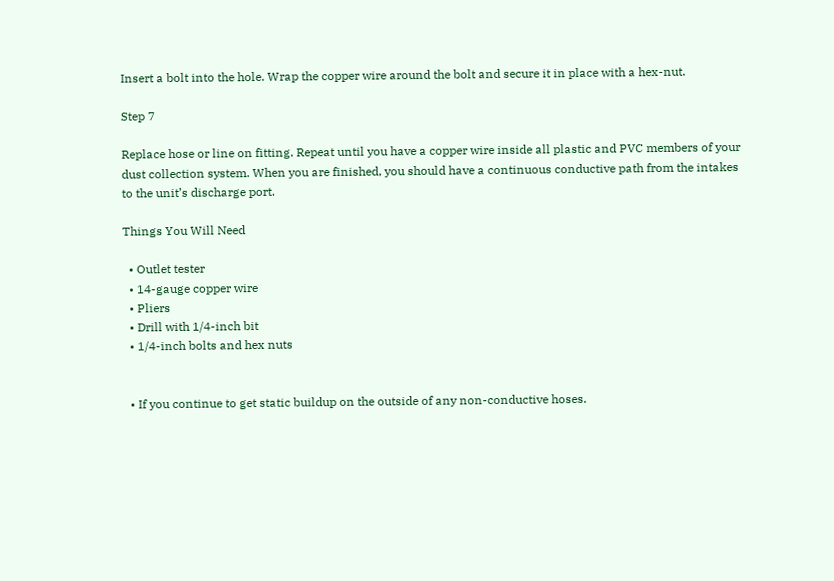Insert a bolt into the hole. Wrap the copper wire around the bolt and secure it in place with a hex-nut.

Step 7

Replace hose or line on fitting. Repeat until you have a copper wire inside all plastic and PVC members of your dust collection system. When you are finished, you should have a continuous conductive path from the intakes to the unit’s discharge port.

Things You Will Need

  • Outlet tester
  • 14-gauge copper wire
  • Pliers
  • Drill with 1/4-inch bit
  • 1/4-inch bolts and hex nuts


  • If you continue to get static buildup on the outside of any non-conductive hoses.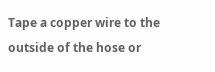Tape a copper wire to the outside of the hose or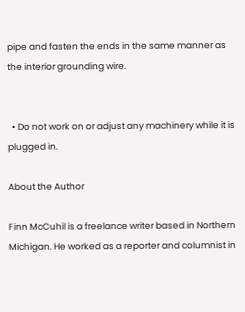pipe and fasten the ends in the same manner as the interior grounding wire.


  • Do not work on or adjust any machinery while it is plugged in.

About the Author

Finn McCuhil is a freelance writer based in Northern Michigan. He worked as a reporter and columnist in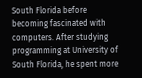South Florida before becoming fascinated with computers. After studying programming at University of South Florida, he spent more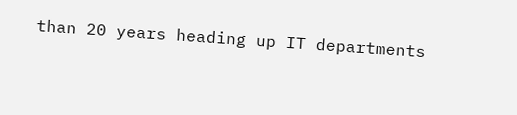than 20 years heading up IT departments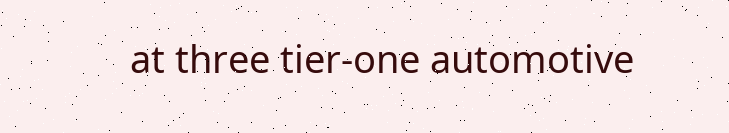at three tier-one automotive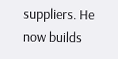suppliers. He now builds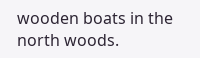wooden boats in the north woods.